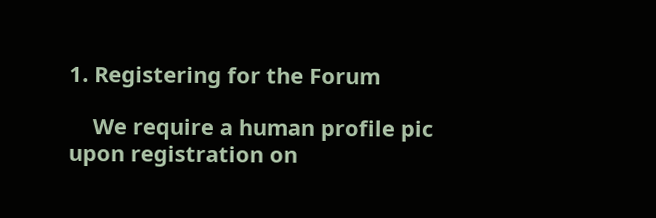1. Registering for the Forum

    We require a human profile pic upon registration on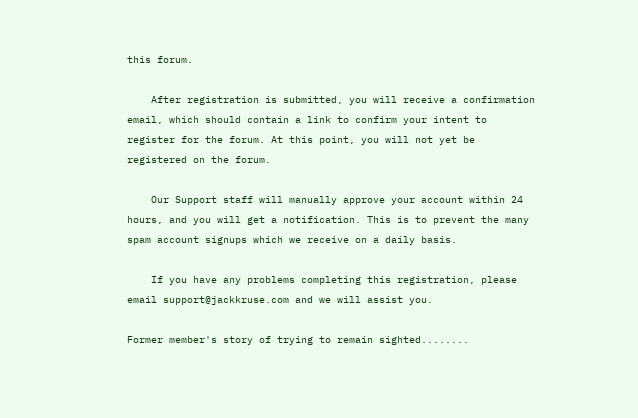this forum.

    After registration is submitted, you will receive a confirmation email, which should contain a link to confirm your intent to register for the forum. At this point, you will not yet be registered on the forum.

    Our Support staff will manually approve your account within 24 hours, and you will get a notification. This is to prevent the many spam account signups which we receive on a daily basis.

    If you have any problems completing this registration, please email support@jackkruse.com and we will assist you.

Former member's story of trying to remain sighted........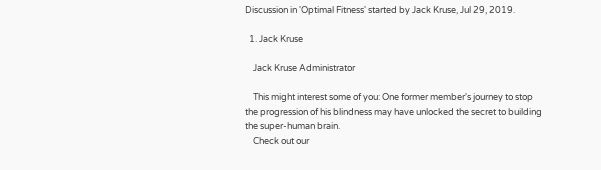Discussion in 'Optimal Fitness' started by Jack Kruse, Jul 29, 2019.

  1. Jack Kruse

    Jack Kruse Administrator

    This might interest some of you: One former member's journey to stop the progression of his blindness may have unlocked the secret to building the super-human brain.
    Check out our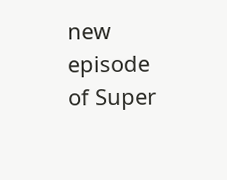new episode of Super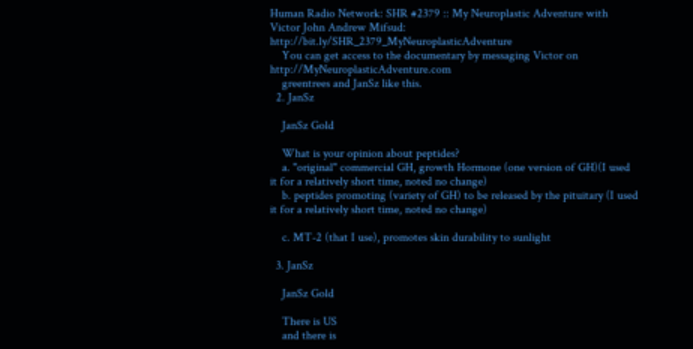Human Radio Network: SHR #2379 :: My Neuroplastic Adventure with Victor John Andrew Mifsud: http://bit.ly/SHR_2379_MyNeuroplasticAdventure
    You can get access to the documentary by messaging Victor on http://MyNeuroplasticAdventure.com
    greentrees and JanSz like this.
  2. JanSz

    JanSz Gold

    What is your opinion about peptides?
    a. "original" commercial GH, growth Hormone (one version of GH)(I used it for a relatively short time, noted no change)
    b. peptides promoting (variety of GH) to be released by the pituitary (I used it for a relatively short time, noted no change)

    c. MT-2 (that I use), promotes skin durability to sunlight

  3. JanSz

    JanSz Gold

    There is US
    and there is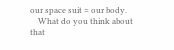our space suit = our body.
    What do you think about that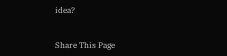idea?


Share This Page